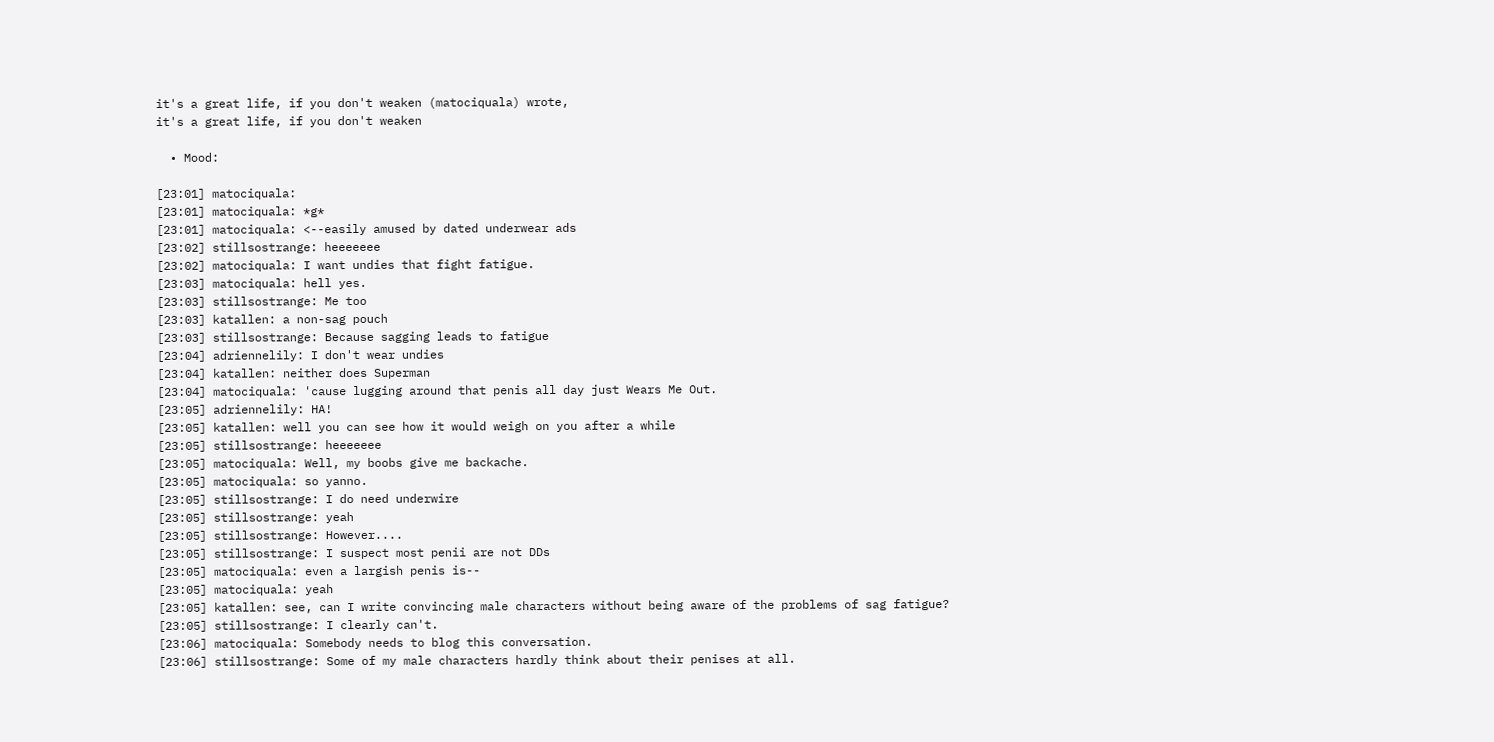it's a great life, if you don't weaken (matociquala) wrote,
it's a great life, if you don't weaken

  • Mood:

[23:01] matociquala:
[23:01] matociquala: *g*
[23:01] matociquala: <--easily amused by dated underwear ads
[23:02] stillsostrange: heeeeeee
[23:02] matociquala: I want undies that fight fatigue.
[23:03] matociquala: hell yes.
[23:03] stillsostrange: Me too
[23:03] katallen: a non-sag pouch
[23:03] stillsostrange: Because sagging leads to fatigue
[23:04] adriennelily: I don't wear undies
[23:04] katallen: neither does Superman
[23:04] matociquala: 'cause lugging around that penis all day just Wears Me Out.
[23:05] adriennelily: HA!
[23:05] katallen: well you can see how it would weigh on you after a while
[23:05] stillsostrange: heeeeeee
[23:05] matociquala: Well, my boobs give me backache.
[23:05] matociquala: so yanno.
[23:05] stillsostrange: I do need underwire
[23:05] stillsostrange: yeah
[23:05] stillsostrange: However....
[23:05] stillsostrange: I suspect most penii are not DDs
[23:05] matociquala: even a largish penis is--
[23:05] matociquala: yeah
[23:05] katallen: see, can I write convincing male characters without being aware of the problems of sag fatigue?
[23:05] stillsostrange: I clearly can't.
[23:06] matociquala: Somebody needs to blog this conversation.
[23:06] stillsostrange: Some of my male characters hardly think about their penises at all.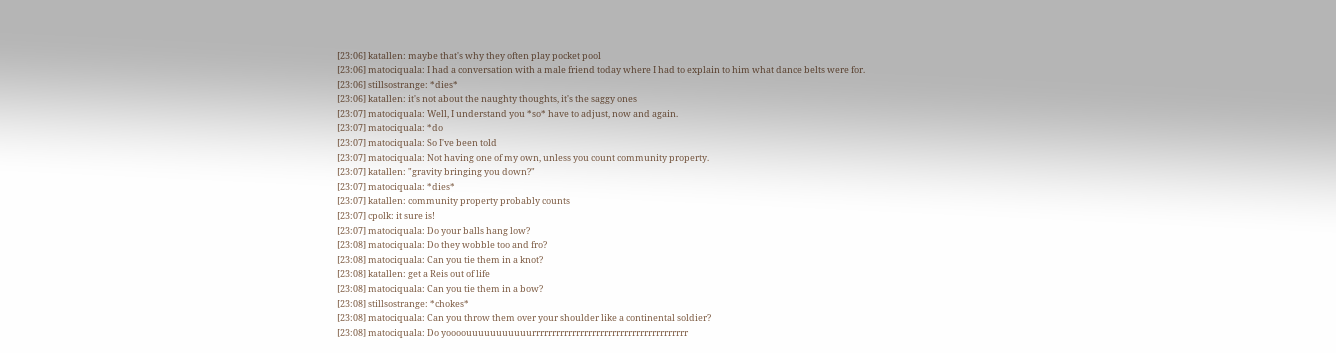[23:06] katallen: maybe that's why they often play pocket pool
[23:06] matociquala: I had a conversation with a male friend today where I had to explain to him what dance belts were for.
[23:06] stillsostrange: *dies*
[23:06] katallen: it's not about the naughty thoughts, it's the saggy ones
[23:07] matociquala: Well, I understand you *so* have to adjust, now and again.
[23:07] matociquala: *do
[23:07] matociquala: So I've been told
[23:07] matociquala: Not having one of my own, unless you count community property.
[23:07] katallen: "gravity bringing you down?"
[23:07] matociquala: *dies*
[23:07] katallen: community property probably counts
[23:07] cpolk: it sure is!
[23:07] matociquala: Do your balls hang low?
[23:08] matociquala: Do they wobble too and fro?
[23:08] matociquala: Can you tie them in a knot?
[23:08] katallen: get a Reis out of life
[23:08] matociquala: Can you tie them in a bow?
[23:08] stillsostrange: *chokes*
[23:08] matociquala: Can you throw them over your shoulder like a continental soldier?
[23:08] matociquala: Do yoooouuuuuuuuuuurrrrrrrrrrrrrrrrrrrrrrrrrrrrrrrrrrrrrrr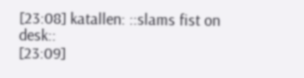[23:08] katallen: ::slams fist on desk::
[23:09]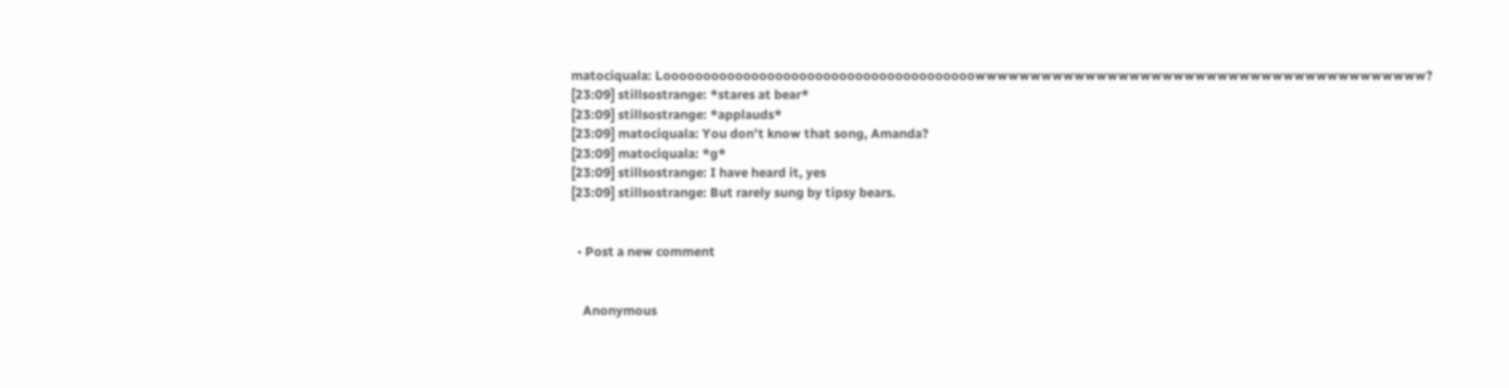matociquala: Looooooooooooooooooooooooooooooooooooooowwwwwwwwwwwwwwwwwwwwwwwwwwwwwwwwwwwwwwwww?
[23:09] stillsostrange: *stares at bear*
[23:09] stillsostrange: *applauds*
[23:09] matociquala: You don't know that song, Amanda?
[23:09] matociquala: *g*
[23:09] stillsostrange: I have heard it, yes
[23:09] stillsostrange: But rarely sung by tipsy bears.


  • Post a new comment


    Anonymous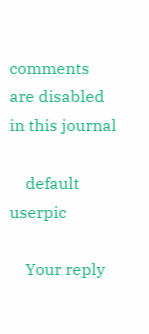comments are disabled in this journal

    default userpic

    Your reply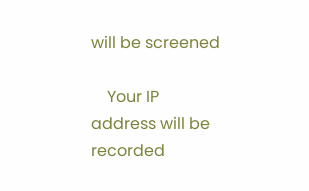will be screened

    Your IP address will be recorded